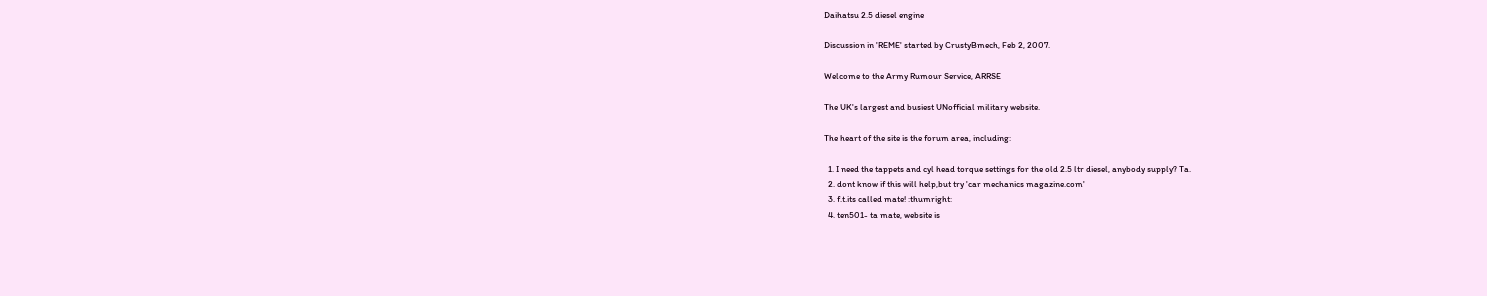Daihatsu 2.5 diesel engine

Discussion in 'REME' started by CrustyBmech, Feb 2, 2007.

Welcome to the Army Rumour Service, ARRSE

The UK's largest and busiest UNofficial military website.

The heart of the site is the forum area, including:

  1. I need the tappets and cyl head torque settings for the old 2.5 ltr diesel, anybody supply? Ta.
  2. dont know if this will help,but try 'car mechanics magazine.com'
  3. f.t.its called mate! :thumright:
  4. ten501- ta mate, website is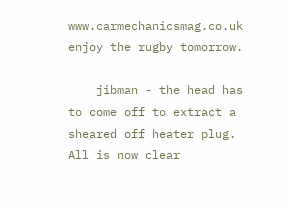www.carmechanicsmag.co.uk enjoy the rugby tomorrow.

    jibman - the head has to come off to extract a sheared off heater plug. All is now clear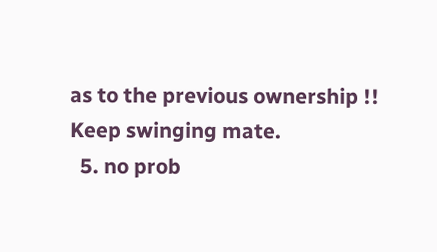as to the previous ownership !! Keep swinging mate.
  5. no prob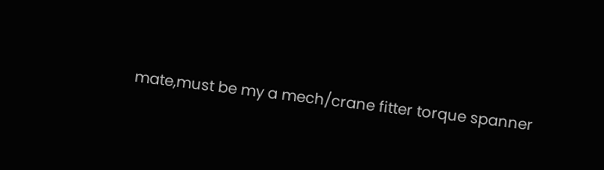mate,must be my a mech/crane fitter torque spanner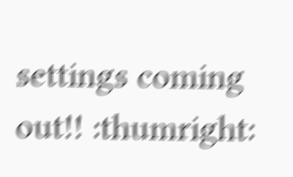settings coming out!! :thumright: